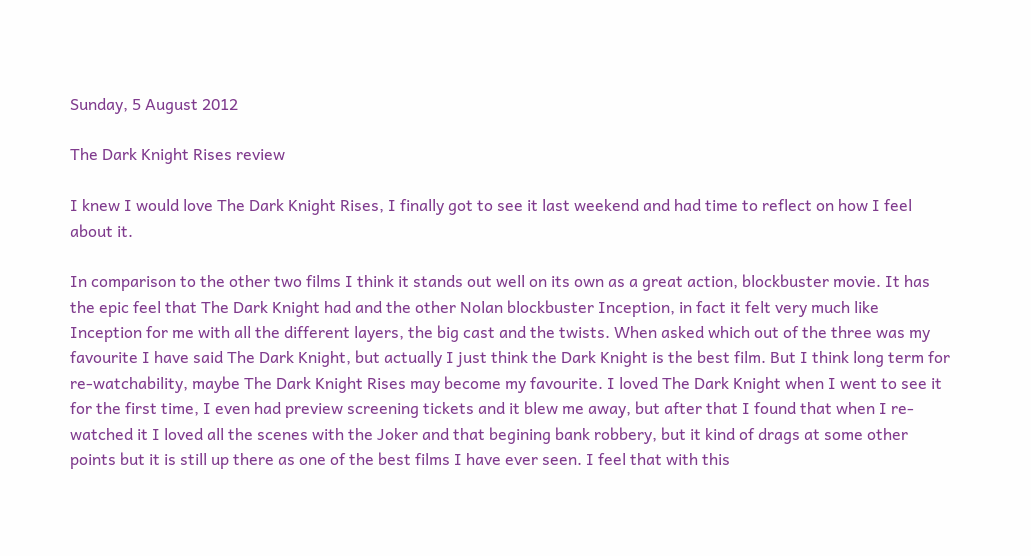Sunday, 5 August 2012

The Dark Knight Rises review

I knew I would love The Dark Knight Rises, I finally got to see it last weekend and had time to reflect on how I feel about it.

In comparison to the other two films I think it stands out well on its own as a great action, blockbuster movie. It has the epic feel that The Dark Knight had and the other Nolan blockbuster Inception, in fact it felt very much like Inception for me with all the different layers, the big cast and the twists. When asked which out of the three was my favourite I have said The Dark Knight, but actually I just think the Dark Knight is the best film. But I think long term for re-watchability, maybe The Dark Knight Rises may become my favourite. I loved The Dark Knight when I went to see it for the first time, I even had preview screening tickets and it blew me away, but after that I found that when I re-watched it I loved all the scenes with the Joker and that begining bank robbery, but it kind of drags at some other points but it is still up there as one of the best films I have ever seen. I feel that with this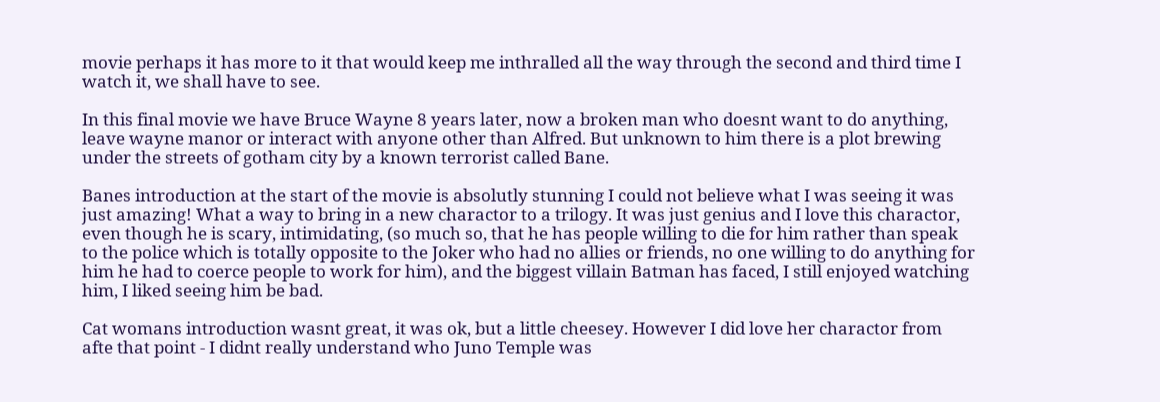movie perhaps it has more to it that would keep me inthralled all the way through the second and third time I watch it, we shall have to see.

In this final movie we have Bruce Wayne 8 years later, now a broken man who doesnt want to do anything, leave wayne manor or interact with anyone other than Alfred. But unknown to him there is a plot brewing under the streets of gotham city by a known terrorist called Bane.

Banes introduction at the start of the movie is absolutly stunning I could not believe what I was seeing it was just amazing! What a way to bring in a new charactor to a trilogy. It was just genius and I love this charactor, even though he is scary, intimidating, (so much so, that he has people willing to die for him rather than speak to the police which is totally opposite to the Joker who had no allies or friends, no one willing to do anything for him he had to coerce people to work for him), and the biggest villain Batman has faced, I still enjoyed watching him, I liked seeing him be bad.

Cat womans introduction wasnt great, it was ok, but a little cheesey. However I did love her charactor from afte that point - I didnt really understand who Juno Temple was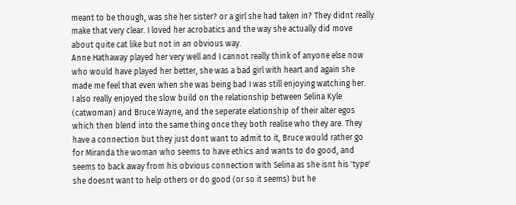meant to be though, was she her sister? or a girl she had taken in? They didnt really make that very clear. I loved her acrobatics and the way she actually did move about quite cat like but not in an obvious way.
Anne Hathaway played her very well and I cannot really think of anyone else now who would have played her better, she was a bad girl with heart and again she made me feel that even when she was being bad I was still enjoying watching her.
I also really enjoyed the slow build on the relationship between Selina Kyle (catwoman) and Bruce Wayne, and the seperate elationship of their alter egos which then blend into the same thing once they both realise who they are. They have a connection but they just dont want to admit to it, Bruce would rather go for Miranda the woman who seems to have ethics and wants to do good, and seems to back away from his obvious connection with Selina as she isnt his 'type' she doesnt want to help others or do good (or so it seems) but he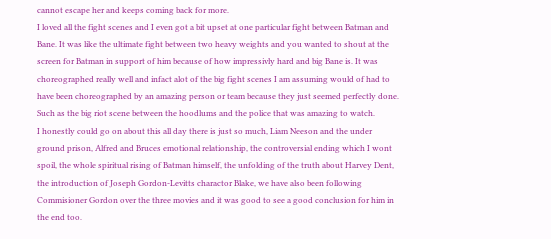cannot escape her and keeps coming back for more.
I loved all the fight scenes and I even got a bit upset at one particular fight between Batman and Bane. It was like the ultimate fight between two heavy weights and you wanted to shout at the screen for Batman in support of him because of how impressivly hard and big Bane is. It was choreographed really well and infact alot of the big fight scenes I am assuming would of had to have been choreographed by an amazing person or team because they just seemed perfectly done. Such as the big riot scene between the hoodlums and the police that was amazing to watch.
I honestly could go on about this all day there is just so much, Liam Neeson and the under ground prison, Alfred and Bruces emotional relationship, the controversial ending which I wont spoil, the whole spiritual rising of Batman himself, the unfolding of the truth about Harvey Dent, the introduction of Joseph Gordon-Levitts charactor Blake, we have also been following Commisioner Gordon over the three movies and it was good to see a good conclusion for him in the end too.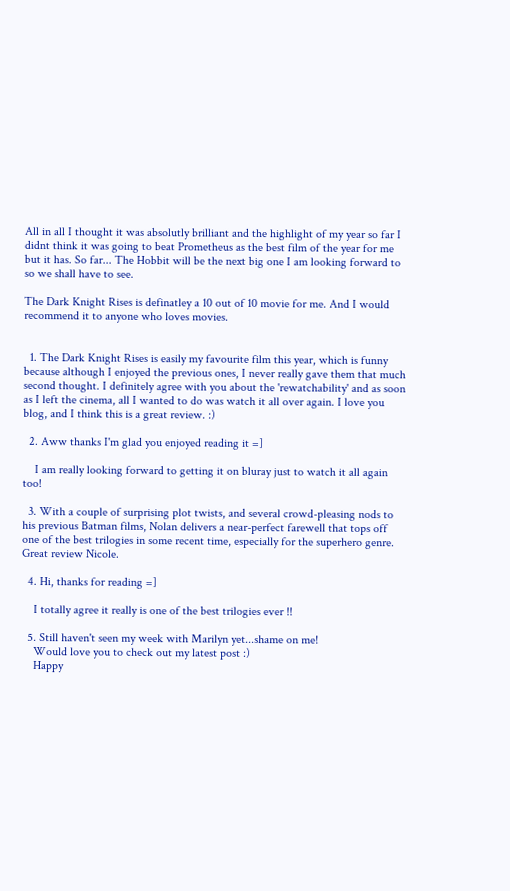All in all I thought it was absolutly brilliant and the highlight of my year so far I didnt think it was going to beat Prometheus as the best film of the year for me but it has. So far... The Hobbit will be the next big one I am looking forward to so we shall have to see.

The Dark Knight Rises is definatley a 10 out of 10 movie for me. And I would recommend it to anyone who loves movies.


  1. The Dark Knight Rises is easily my favourite film this year, which is funny because although I enjoyed the previous ones, I never really gave them that much second thought. I definitely agree with you about the 'rewatchability' and as soon as I left the cinema, all I wanted to do was watch it all over again. I love you blog, and I think this is a great review. :)

  2. Aww thanks I'm glad you enjoyed reading it =]

    I am really looking forward to getting it on bluray just to watch it all again too!

  3. With a couple of surprising plot twists, and several crowd-pleasing nods to his previous Batman films, Nolan delivers a near-perfect farewell that tops off one of the best trilogies in some recent time, especially for the superhero genre. Great review Nicole.

  4. Hi, thanks for reading =]

    I totally agree it really is one of the best trilogies ever !!

  5. Still haven't seen my week with Marilyn yet...shame on me!
    Would love you to check out my latest post :)
    Happy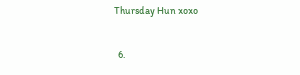Thursday Hun xoxo

  6.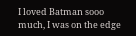I loved Batman sooo much, I was on the edge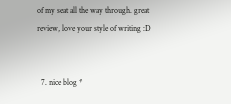of my seat all the way through. great review, love your style of writing :D


  7. nice blog *